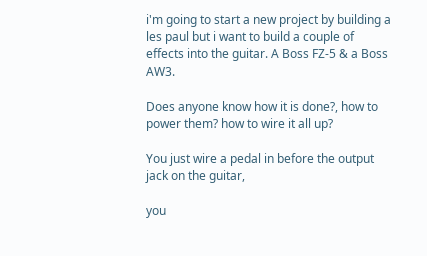i'm going to start a new project by building a les paul but i want to build a couple of effects into the guitar. A Boss FZ-5 & a Boss AW3.

Does anyone know how it is done?, how to power them? how to wire it all up?

You just wire a pedal in before the output jack on the guitar,

you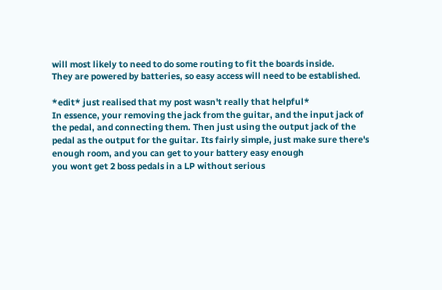will most likely to need to do some routing to fit the boards inside.
They are powered by batteries, so easy access will need to be established.

*edit* just realised that my post wasn't really that helpful*
In essence, your removing the jack from the guitar, and the input jack of the pedal, and connecting them. Then just using the output jack of the pedal as the output for the guitar. Its fairly simple, just make sure there's enough room, and you can get to your battery easy enough
you wont get 2 boss pedals in a LP without serious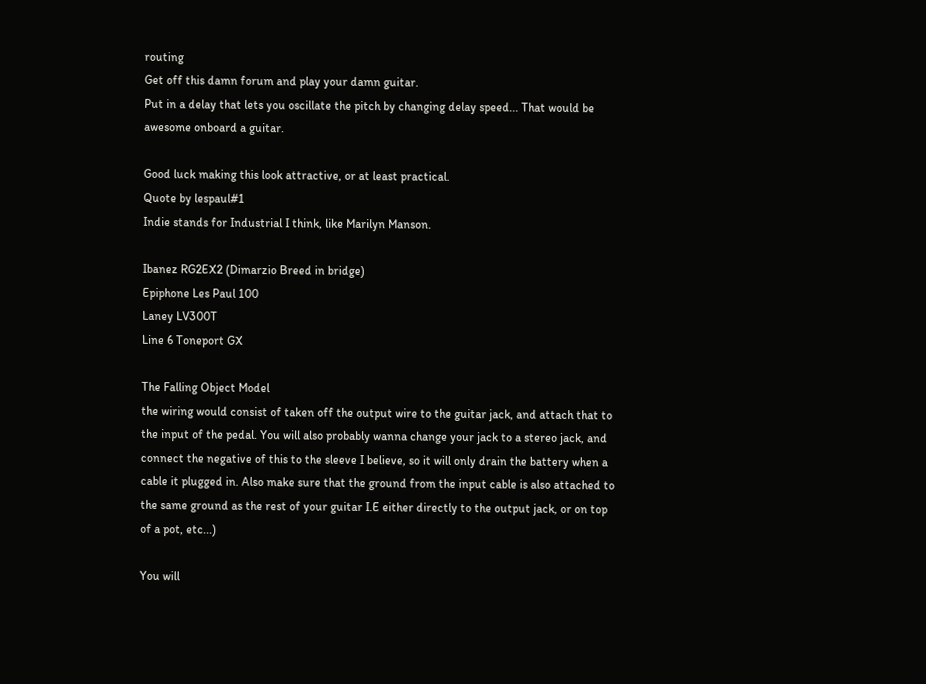routing
Get off this damn forum and play your damn guitar.
Put in a delay that lets you oscillate the pitch by changing delay speed... That would be awesome onboard a guitar.

Good luck making this look attractive, or at least practical.
Quote by lespaul#1
Indie stands for Industrial I think, like Marilyn Manson.

Ibanez RG2EX2 (Dimarzio Breed in bridge)
Epiphone Les Paul 100
Laney LV300T
Line 6 Toneport GX

The Falling Object Model
the wiring would consist of taken off the output wire to the guitar jack, and attach that to the input of the pedal. You will also probably wanna change your jack to a stereo jack, and connect the negative of this to the sleeve I believe, so it will only drain the battery when a cable it plugged in. Also make sure that the ground from the input cable is also attached to the same ground as the rest of your guitar I.E either directly to the output jack, or on top of a pot, etc...)

You will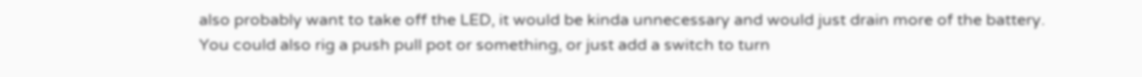also probably want to take off the LED, it would be kinda unnecessary and would just drain more of the battery. You could also rig a push pull pot or something, or just add a switch to turn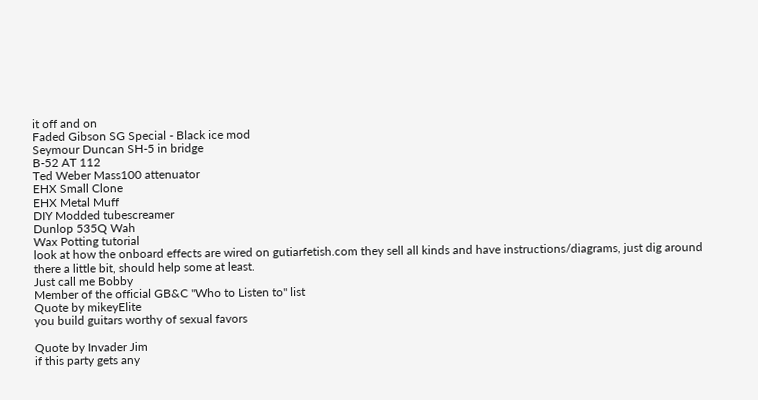it off and on
Faded Gibson SG Special - Black ice mod
Seymour Duncan SH-5 in bridge
B-52 AT 112
Ted Weber Mass100 attenuator
EHX Small Clone
EHX Metal Muff
DIY Modded tubescreamer
Dunlop 535Q Wah
Wax Potting tutorial
look at how the onboard effects are wired on gutiarfetish.com they sell all kinds and have instructions/diagrams, just dig around there a little bit, should help some at least.
Just call me Bobby
Member of the official GB&C "Who to Listen to" list
Quote by mikeyElite
you build guitars worthy of sexual favors

Quote by Invader Jim
if this party gets any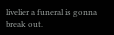livelier a funeral is gonna break out.